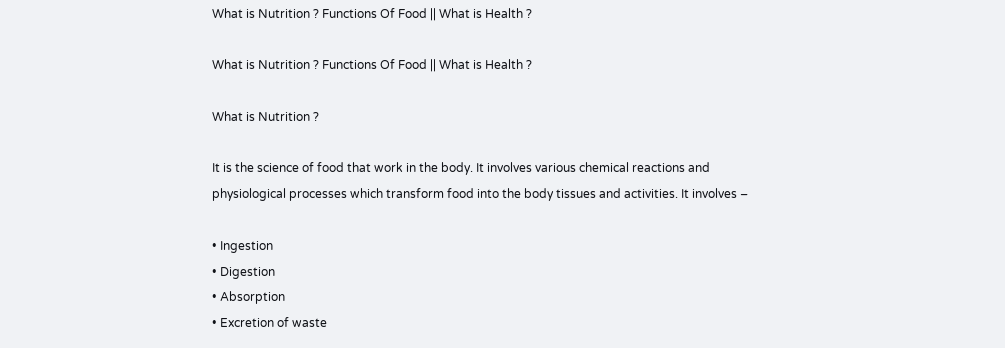What is Nutrition ? Functions Of Food || What is Health ?

What is Nutrition ? Functions Of Food || What is Health ?

What is Nutrition ?

It is the science of food that work in the body. It involves various chemical reactions and physiological processes which transform food into the body tissues and activities. It involves –

• Ingestion
• Digestion
• Absorption
• Excretion of waste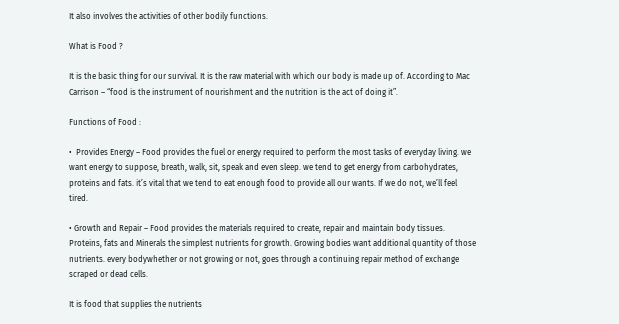It also involves the activities of other bodily functions.

What is Food ?

It is the basic thing for our survival. It is the raw material with which our body is made up of. According to Mac Carrison – “food is the instrument of nourishment and the nutrition is the act of doing it”.

Functions of Food :

•  Provides Energy – Food provides the fuel or energy required to perform the most tasks of everyday living. we want energy to suppose, breath, walk, sit, speak and even sleep. we tend to get energy from carbohydrates, proteins and fats. it’s vital that we tend to eat enough food to provide all our wants. If we do not, we’ll feel tired.

• Growth and Repair – Food provides the materials required to create, repair and maintain body tissues. Proteins, fats and Minerals the simplest nutrients for growth. Growing bodies want additional quantity of those nutrients. every bodywhether or not growing or not, goes through a continuing repair method of exchange scraped or dead cells.

It is food that supplies the nutrients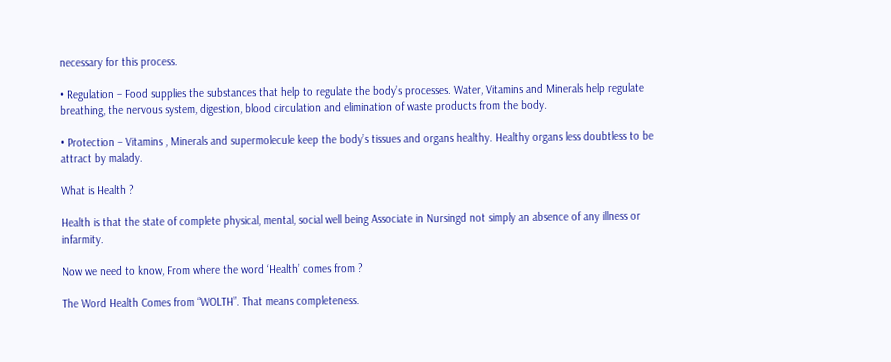necessary for this process.

• Regulation – Food supplies the substances that help to regulate the body’s processes. Water, Vitamins and Minerals help regulate breathing, the nervous system, digestion, blood circulation and elimination of waste products from the body.

• Protection – Vitamins , Minerals and supermolecule keep the body’s tissues and organs healthy. Healthy organs less doubtless to be attract by malady.

What is Health ?

Health is that the state of complete physical, mental, social well being Associate in Nursingd not simply an absence of any illness or infarmity.

Now we need to know, From where the word ‘Health’ comes from ?

The Word Health Comes from “WOLTH”. That means completeness.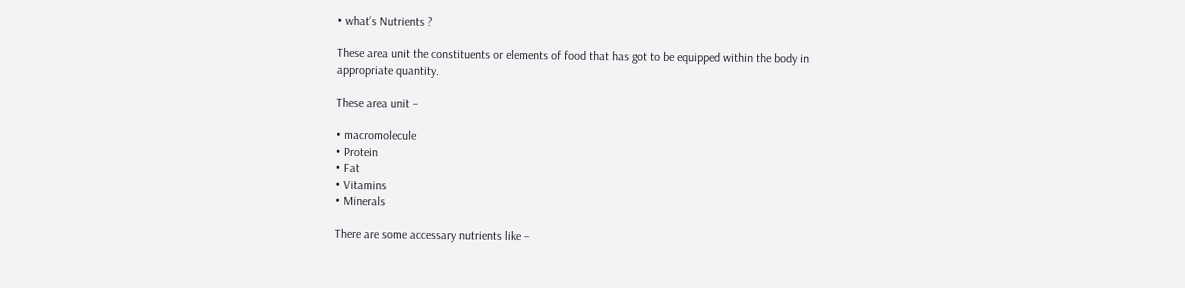• what’s Nutrients ?

These area unit the constituents or elements of food that has got to be equipped within the body in appropriate quantity.

These area unit –

• macromolecule
• Protein
• Fat
• Vitamins
• Minerals

There are some accessary nutrients like –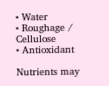• Water
• Roughage / Cellulose
• Antioxidant

Nutrients may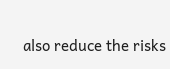also reduce the risks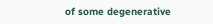of some degenerative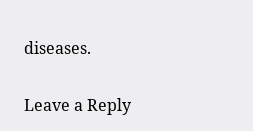diseases.

Leave a Reply